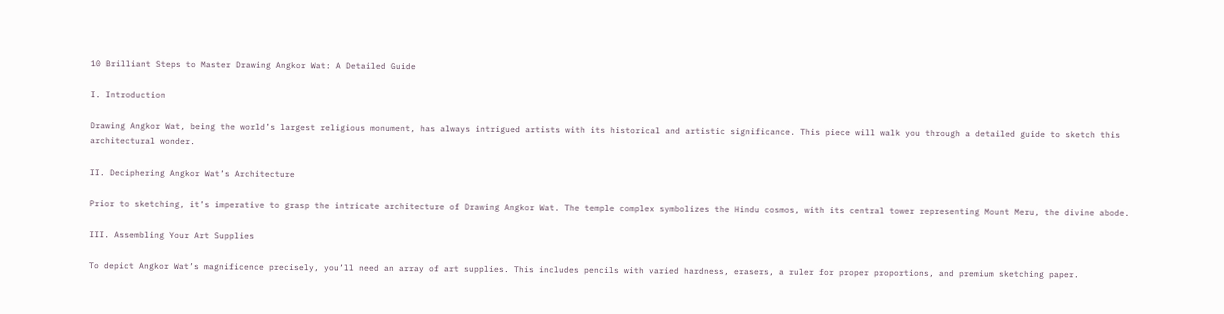10 Brilliant Steps to Master Drawing Angkor Wat: A Detailed Guide

I. Introduction

Drawing Angkor Wat, being the world’s largest religious monument, has always intrigued artists with its historical and artistic significance. This piece will walk you through a detailed guide to sketch this architectural wonder.

II. Deciphering Angkor Wat’s Architecture

Prior to sketching, it’s imperative to grasp the intricate architecture of Drawing Angkor Wat. The temple complex symbolizes the Hindu cosmos, with its central tower representing Mount Meru, the divine abode.

III. Assembling Your Art Supplies

To depict Angkor Wat’s magnificence precisely, you’ll need an array of art supplies. This includes pencils with varied hardness, erasers, a ruler for proper proportions, and premium sketching paper.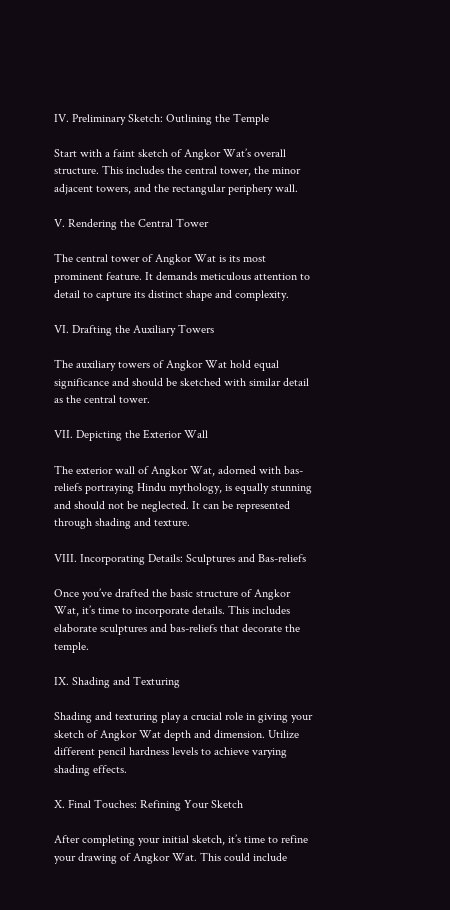IV. Preliminary Sketch: Outlining the Temple

Start with a faint sketch of Angkor Wat’s overall structure. This includes the central tower, the minor adjacent towers, and the rectangular periphery wall.

V. Rendering the Central Tower

The central tower of Angkor Wat is its most prominent feature. It demands meticulous attention to detail to capture its distinct shape and complexity.

VI. Drafting the Auxiliary Towers

The auxiliary towers of Angkor Wat hold equal significance and should be sketched with similar detail as the central tower.

VII. Depicting the Exterior Wall

The exterior wall of Angkor Wat, adorned with bas-reliefs portraying Hindu mythology, is equally stunning and should not be neglected. It can be represented through shading and texture.

VIII. Incorporating Details: Sculptures and Bas-reliefs

Once you’ve drafted the basic structure of Angkor Wat, it’s time to incorporate details. This includes elaborate sculptures and bas-reliefs that decorate the temple.

IX. Shading and Texturing

Shading and texturing play a crucial role in giving your sketch of Angkor Wat depth and dimension. Utilize different pencil hardness levels to achieve varying shading effects.

X. Final Touches: Refining Your Sketch

After completing your initial sketch, it’s time to refine your drawing of Angkor Wat. This could include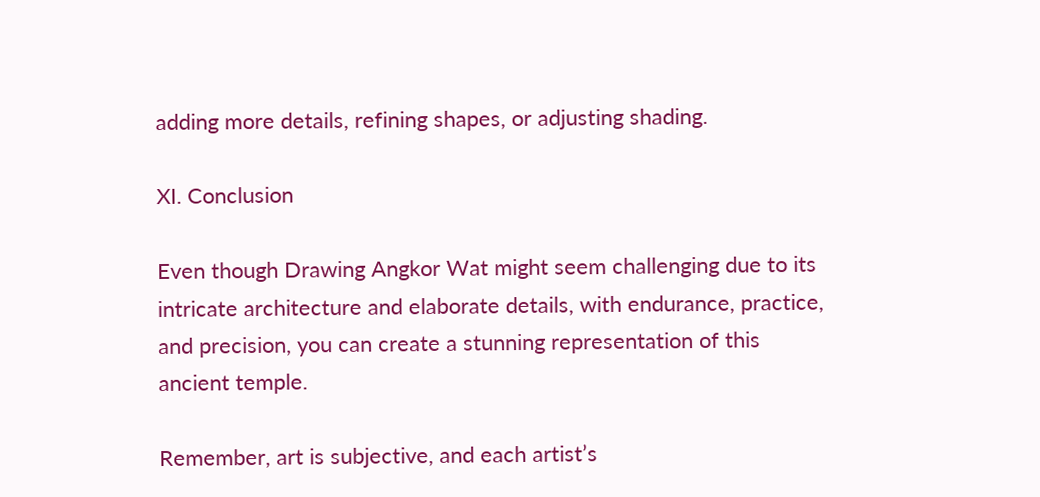adding more details, refining shapes, or adjusting shading.

XI. Conclusion

Even though Drawing Angkor Wat might seem challenging due to its intricate architecture and elaborate details, with endurance, practice, and precision, you can create a stunning representation of this ancient temple.

Remember, art is subjective, and each artist’s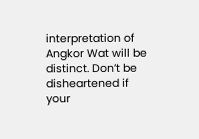interpretation of Angkor Wat will be distinct. Don’t be disheartened if your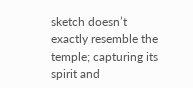sketch doesn’t exactly resemble the temple; capturing its spirit and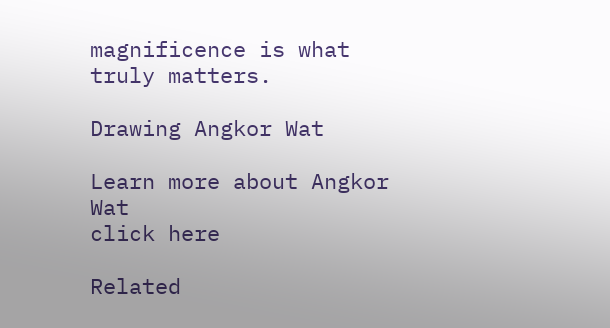magnificence is what truly matters.

Drawing Angkor Wat

Learn more about Angkor Wat
click here

Related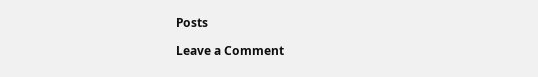Posts

Leave a Comment